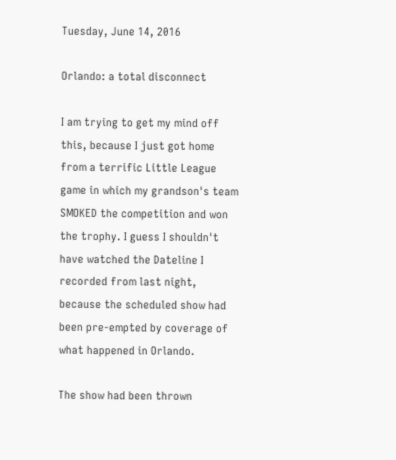Tuesday, June 14, 2016

Orlando: a total disconnect

I am trying to get my mind off this, because I just got home from a terrific Little League game in which my grandson's team SMOKED the competition and won the trophy. I guess I shouldn't have watched the Dateline I recorded from last night, because the scheduled show had been pre-empted by coverage of what happened in Orlando.

The show had been thrown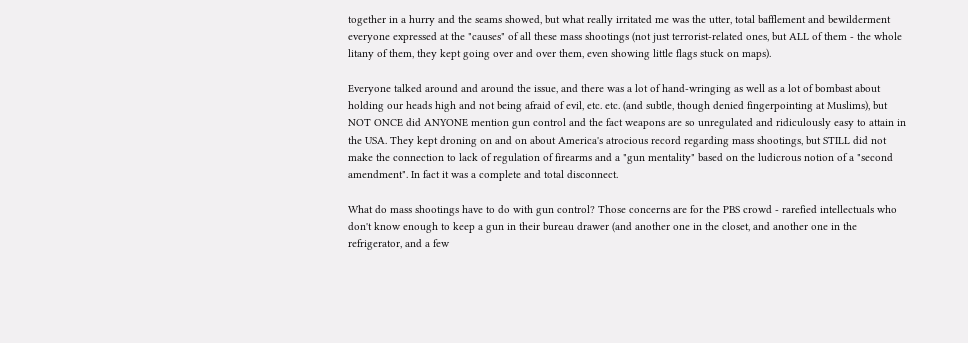together in a hurry and the seams showed, but what really irritated me was the utter, total bafflement and bewilderment everyone expressed at the "causes" of all these mass shootings (not just terrorist-related ones, but ALL of them - the whole litany of them, they kept going over and over them, even showing little flags stuck on maps).

Everyone talked around and around the issue, and there was a lot of hand-wringing as well as a lot of bombast about holding our heads high and not being afraid of evil, etc. etc. (and subtle, though denied fingerpointing at Muslims), but NOT ONCE did ANYONE mention gun control and the fact weapons are so unregulated and ridiculously easy to attain in the USA. They kept droning on and on about America's atrocious record regarding mass shootings, but STILL did not make the connection to lack of regulation of firearms and a "gun mentality" based on the ludicrous notion of a "second amendment". In fact it was a complete and total disconnect.

What do mass shootings have to do with gun control? Those concerns are for the PBS crowd - rarefied intellectuals who don't know enough to keep a gun in their bureau drawer (and another one in the closet, and another one in the refrigerator, and a few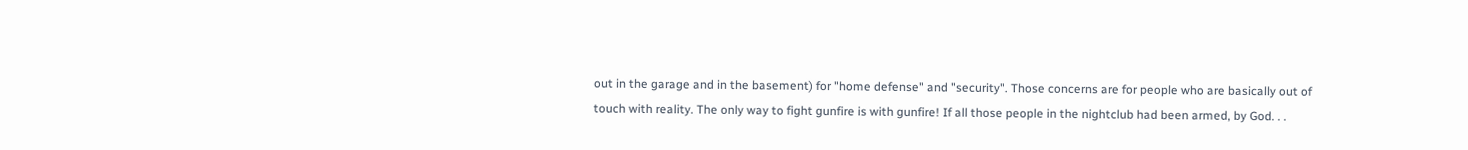out in the garage and in the basement) for "home defense" and "security". Those concerns are for people who are basically out of touch with reality. The only way to fight gunfire is with gunfire! If all those people in the nightclub had been armed, by God. . .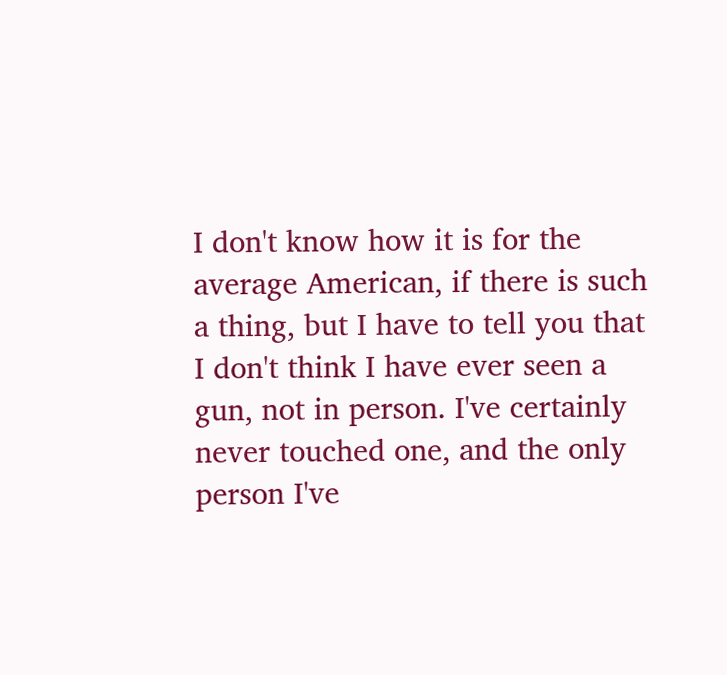I don't know how it is for the average American, if there is such a thing, but I have to tell you that I don't think I have ever seen a gun, not in person. I've certainly never touched one, and the only person I've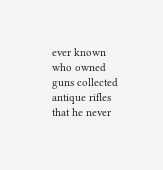ever known who owned guns collected antique rifles that he never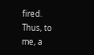fired. Thus, to me, a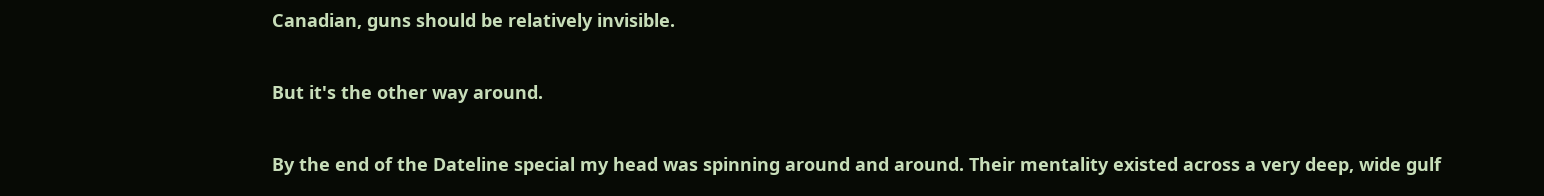Canadian, guns should be relatively invisible.

But it's the other way around.

By the end of the Dateline special my head was spinning around and around. Their mentality existed across a very deep, wide gulf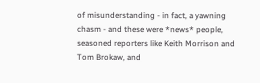of misunderstanding - in fact, a yawning chasm - and these were *news* people, seasoned reporters like Keith Morrison and Tom Brokaw, and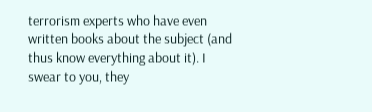terrorism experts who have even written books about the subject (and thus know everything about it). I swear to you, they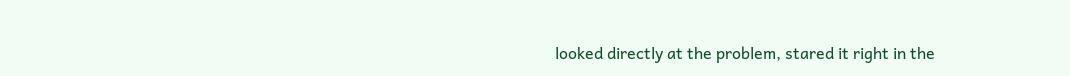looked directly at the problem, stared it right in the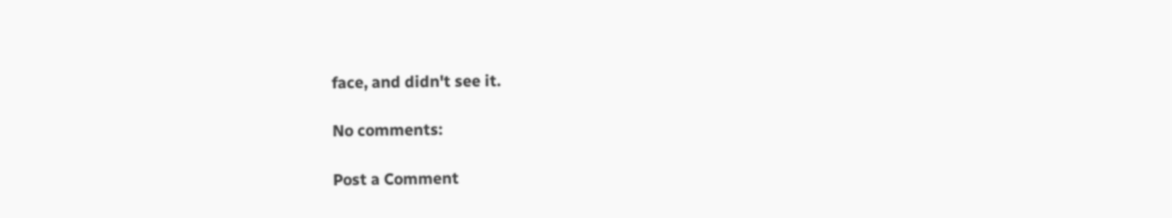face, and didn't see it.

No comments:

Post a Comment